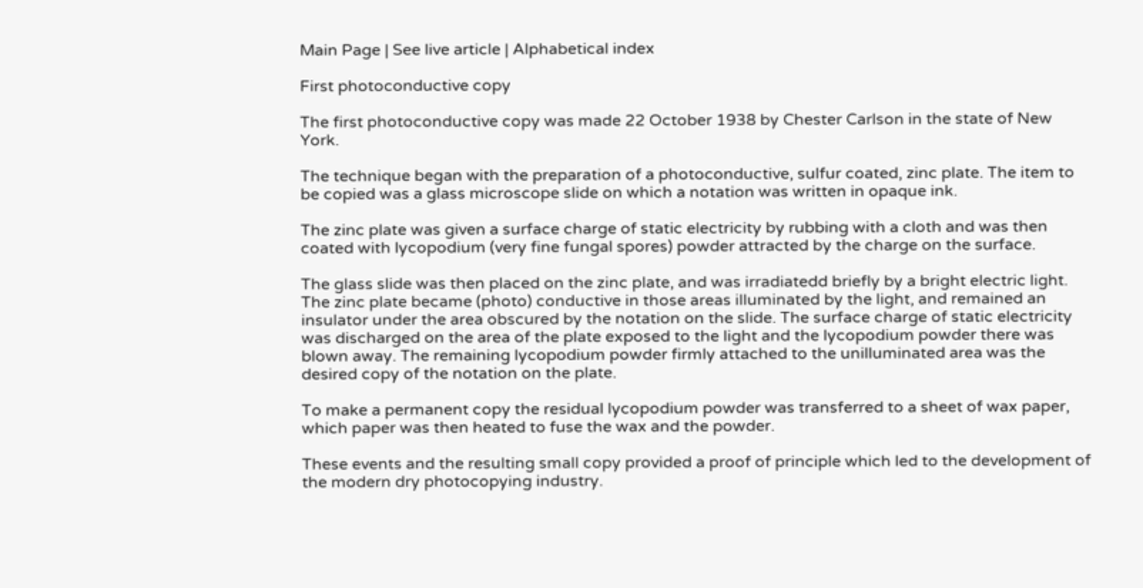Main Page | See live article | Alphabetical index

First photoconductive copy

The first photoconductive copy was made 22 October 1938 by Chester Carlson in the state of New York.

The technique began with the preparation of a photoconductive, sulfur coated, zinc plate. The item to be copied was a glass microscope slide on which a notation was written in opaque ink.

The zinc plate was given a surface charge of static electricity by rubbing with a cloth and was then coated with lycopodium (very fine fungal spores) powder attracted by the charge on the surface.

The glass slide was then placed on the zinc plate, and was irradiatedd briefly by a bright electric light. The zinc plate became (photo) conductive in those areas illuminated by the light, and remained an insulator under the area obscured by the notation on the slide. The surface charge of static electricity was discharged on the area of the plate exposed to the light and the lycopodium powder there was blown away. The remaining lycopodium powder firmly attached to the unilluminated area was the desired copy of the notation on the plate.

To make a permanent copy the residual lycopodium powder was transferred to a sheet of wax paper, which paper was then heated to fuse the wax and the powder.

These events and the resulting small copy provided a proof of principle which led to the development of the modern dry photocopying industry.